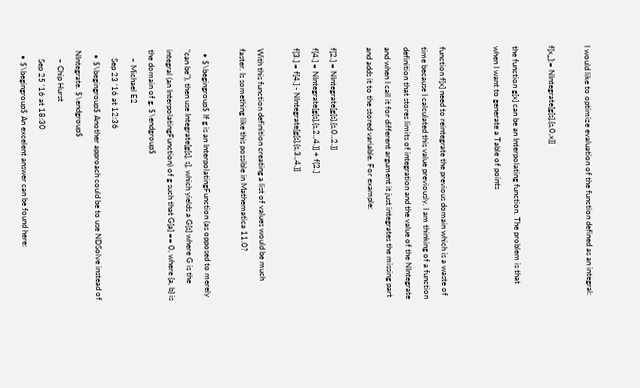I would like to optimize evaluation of the function defined as an integral:

f[x_]:= NIntegrate[g[s],{s,0,x}]

the function g[x] can be an Interpolating function. The problem is that when I want to generate a Table of points


function f[x] need to reintegrate the previous domain which is a waste of time because I calculated this value previously. I am thinking of a function definition that stores limits of integration and the value of the NIntegrate and when I call it for different argument it just integrates the missing part and adds it to the stored variable. For example:

f[2.] = NIntegrate[g[s],{s,0.,2.}]
f[4.] = NIntegrate[g[s],{s,2.,4.}] + f[2.]
f[3.] = f[4.] - NIntegrate[g[s],{s,3.,4.}]

With this function definition creating a list of values would be much faster. Is something like this possible in Mathematica 11.0?

  • $\begingroup$ If g is an InterpolatingFunction (as opposed to merely "can be"), then use Integrate[g[s], s], which yields a G[s] where G is the integral (an InterpolatingFunction) of g such that G[a] == 0, where {a, b} is the domain of g. $\endgroup$
    – Michael E2
    Sep 23 '16 at 12:36
  • $\begingroup$ Another approach could be to use NDSolve instead of NIntegrate. $\endgroup$
    – Chip Hurst
    Sep 25 '16 at 18:30
  • $\begingroup$ An excelent answer can be found here: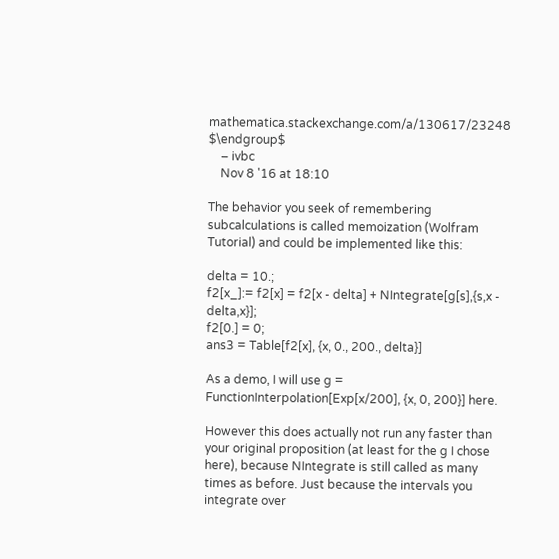mathematica.stackexchange.com/a/130617/23248 $\endgroup$
    – ivbc
    Nov 8 '16 at 18:10

The behavior you seek of remembering subcalculations is called memoization (Wolfram Tutorial) and could be implemented like this:

delta = 10.;
f2[x_]:= f2[x] = f2[x - delta] + NIntegrate[g[s],{s,x - delta,x}];
f2[0.] = 0;
ans3 = Table[f2[x], {x, 0., 200., delta}]

As a demo, I will use g = FunctionInterpolation[Exp[x/200], {x, 0, 200}] here.

However this does actually not run any faster than your original proposition (at least for the g I chose here), because NIntegrate is still called as many times as before. Just because the intervals you integrate over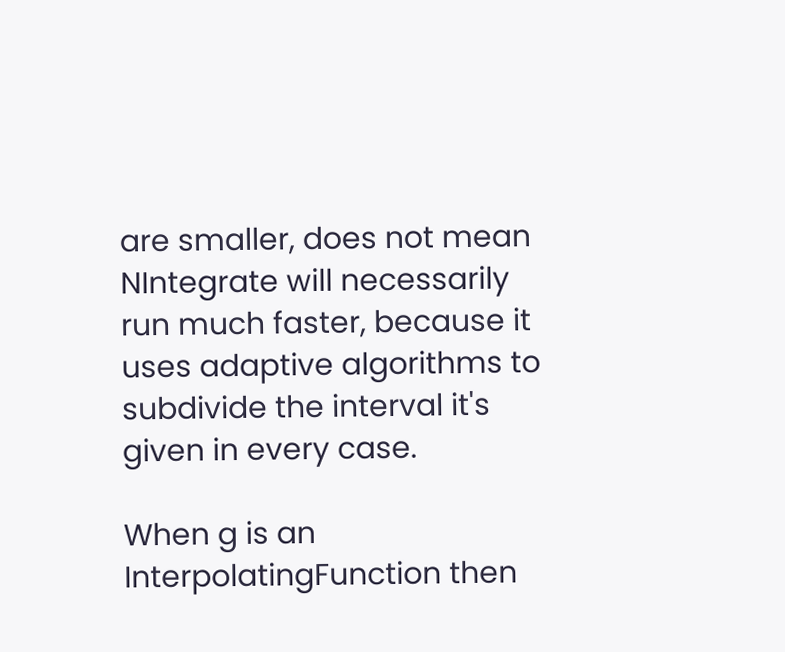are smaller, does not mean NIntegrate will necessarily run much faster, because it uses adaptive algorithms to subdivide the interval it's given in every case.

When g is an InterpolatingFunction then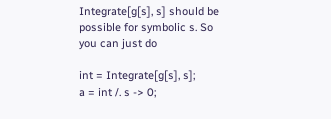Integrate[g[s], s] should be possible for symbolic s. So you can just do

int = Integrate[g[s], s];
a = int /. s -> 0;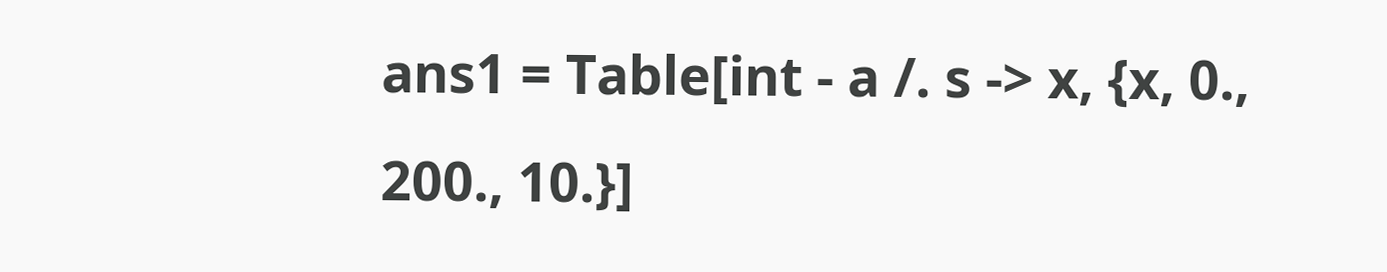ans1 = Table[int - a /. s -> x, {x, 0., 200., 10.}]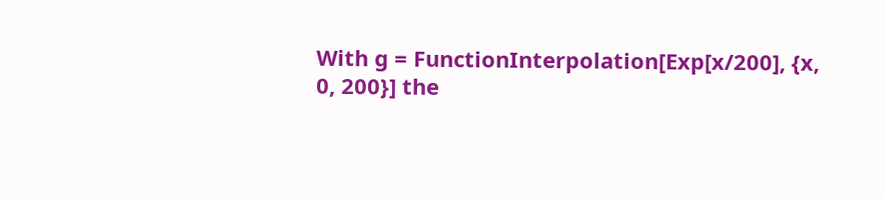With g = FunctionInterpolation[Exp[x/200], {x, 0, 200}] the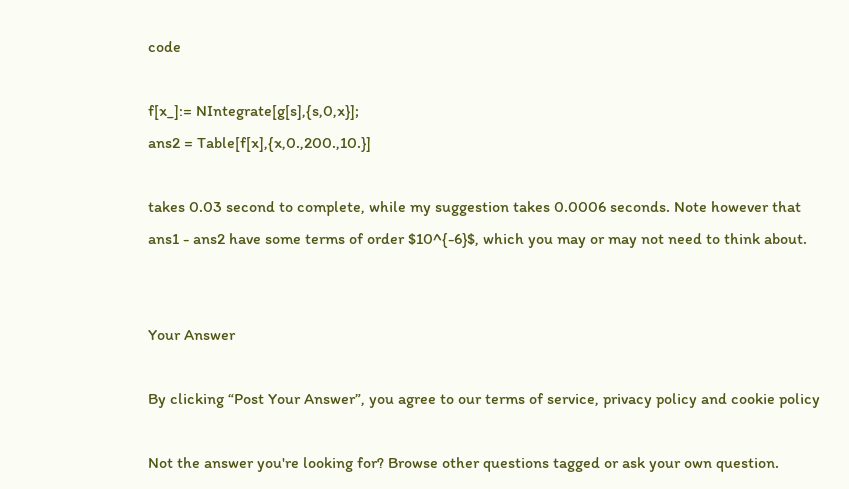code

f[x_]:= NIntegrate[g[s],{s,0,x}];
ans2 = Table[f[x],{x,0.,200.,10.}]

takes 0.03 second to complete, while my suggestion takes 0.0006 seconds. Note however that ans1 - ans2 have some terms of order $10^{-6}$, which you may or may not need to think about.


Your Answer

By clicking “Post Your Answer”, you agree to our terms of service, privacy policy and cookie policy

Not the answer you're looking for? Browse other questions tagged or ask your own question.